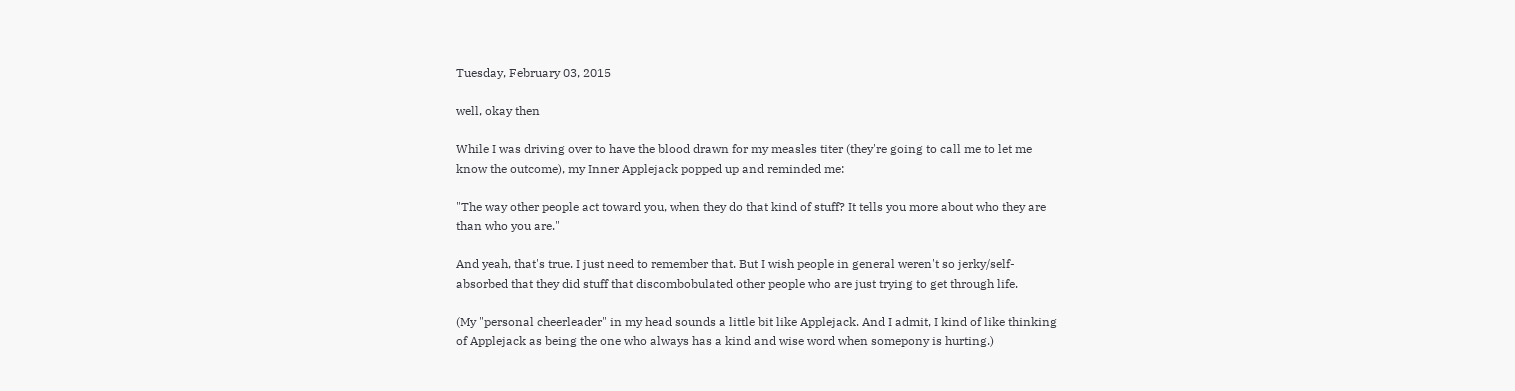Tuesday, February 03, 2015

well, okay then

While I was driving over to have the blood drawn for my measles titer (they're going to call me to let me know the outcome), my Inner Applejack popped up and reminded me:

"The way other people act toward you, when they do that kind of stuff? It tells you more about who they are than who you are."

And yeah, that's true. I just need to remember that. But I wish people in general weren't so jerky/self-absorbed that they did stuff that discombobulated other people who are just trying to get through life.

(My "personal cheerleader" in my head sounds a little bit like Applejack. And I admit, I kind of like thinking of Applejack as being the one who always has a kind and wise word when somepony is hurting.)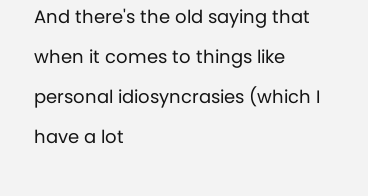And there's the old saying that when it comes to things like personal idiosyncrasies (which I have a lot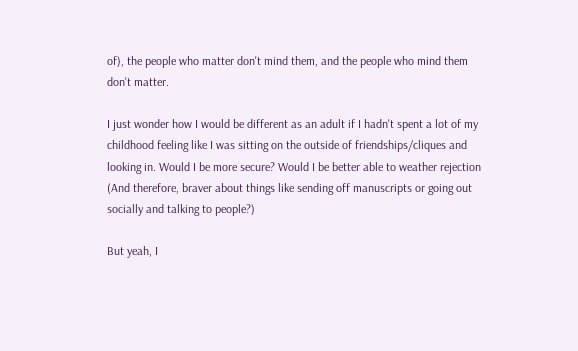of), the people who matter don't mind them, and the people who mind them don't matter.

I just wonder how I would be different as an adult if I hadn't spent a lot of my childhood feeling like I was sitting on the outside of friendships/cliques and looking in. Would I be more secure? Would I be better able to weather rejection (And therefore, braver about things like sending off manuscripts or going out socially and talking to people?)

But yeah, I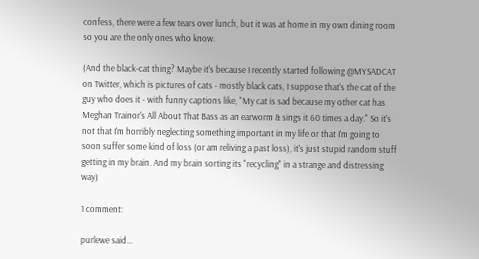confess, there were a few tears over lunch, but it was at home in my own dining room so you are the only ones who know.

(And the black-cat thing? Maybe it's because I recently started following @MYSADCAT on Twitter, which is pictures of cats - mostly black cats, I suppose that's the cat of the guy who does it - with funny captions like, "My cat is sad because my other cat has Meghan Trainor's All About That Bass as an earworm & sings it 60 times a day." So it's not that I'm horribly neglecting something important in my life or that I'm going to soon suffer some kind of loss (or am reliving a past loss), it's just stupid random stuff getting in my brain. And my brain sorting its "recycling" in a strange and distressing way)

1 comment:

purlewe said...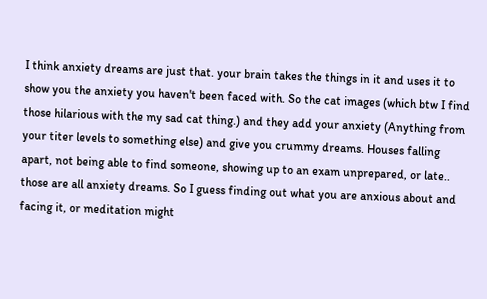I think anxiety dreams are just that. your brain takes the things in it and uses it to show you the anxiety you haven't been faced with. So the cat images (which btw I find those hilarious with the my sad cat thing.) and they add your anxiety (Anything from your titer levels to something else) and give you crummy dreams. Houses falling apart, not being able to find someone, showing up to an exam unprepared, or late.. those are all anxiety dreams. So I guess finding out what you are anxious about and facing it, or meditation might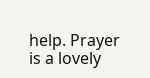help. Prayer is a lovely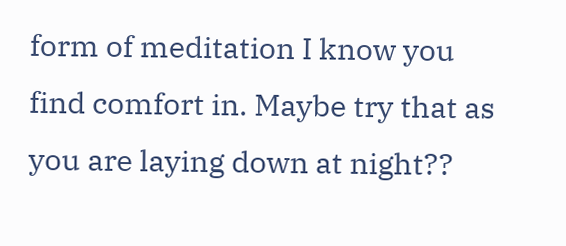form of meditation I know you find comfort in. Maybe try that as you are laying down at night??